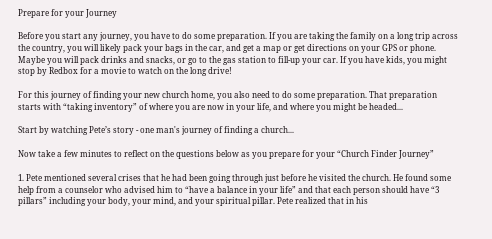Prepare for your Journey

Before you start any journey, you have to do some preparation. If you are taking the family on a long trip across the country, you will likely pack your bags in the car, and get a map or get directions on your GPS or phone. Maybe you will pack drinks and snacks, or go to the gas station to fill-up your car. If you have kids, you might stop by Redbox for a movie to watch on the long drive!

For this journey of finding your new church home, you also need to do some preparation. That preparation starts with “taking inventory” of where you are now in your life, and where you might be headed...

Start by watching Pete’s story - one man's journey of finding a church...

Now take a few minutes to reflect on the questions below as you prepare for your “Church Finder Journey”

1. Pete mentioned several crises that he had been going through just before he visited the church. He found some help from a counselor who advised him to “have a balance in your life” and that each person should have “3 pillars” including your body, your mind, and your spiritual pillar. Pete realized that in his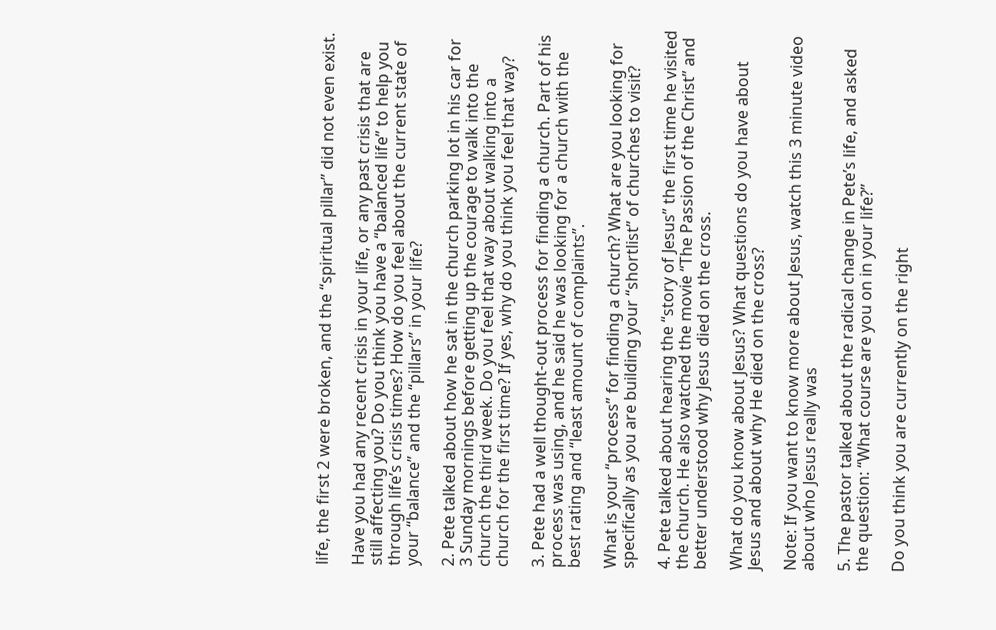life, the first 2 were broken, and the “spiritual pillar” did not even exist.

Have you had any recent crisis in your life, or any past crisis that are still affecting you? Do you think you have a “balanced life” to help you through life’s crisis times? How do you feel about the current state of your “balance” and the “pillars” in your life?

2. Pete talked about how he sat in the church parking lot in his car for 3 Sunday mornings before getting up the courage to walk into the church the third week. Do you feel that way about walking into a church for the first time? If yes, why do you think you feel that way?

3. Pete had a well thought-out process for finding a church. Part of his process was using, and he said he was looking for a church with the best rating and “least amount of complaints”.

What is your “process” for finding a church? What are you looking for specifically as you are building your “shortlist” of churches to visit?

4. Pete talked about hearing the “story of Jesus” the first time he visited the church. He also watched the movie “The Passion of the Christ” and better understood why Jesus died on the cross.

What do you know about Jesus? What questions do you have about Jesus and about why He died on the cross?

Note: If you want to know more about Jesus, watch this 3 minute video about who Jesus really was

5. The pastor talked about the radical change in Pete’s life, and asked the question: “What course are you on in your life?”

Do you think you are currently on the right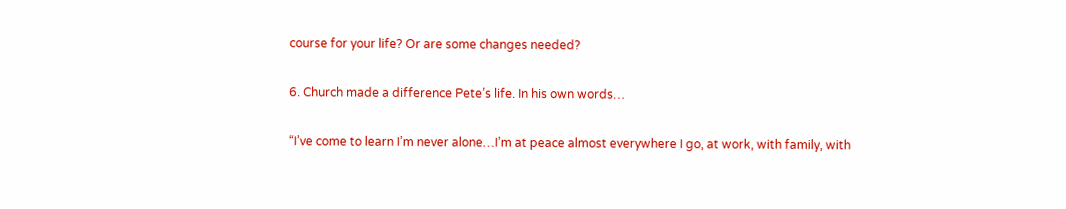course for your life? Or are some changes needed?

6. Church made a difference Pete’s life. In his own words…

“I’ve come to learn I’m never alone…I’m at peace almost everywhere I go, at work, with family, with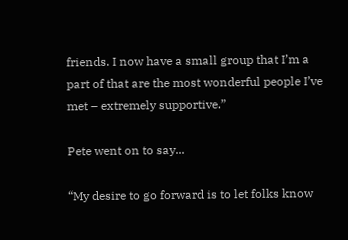friends. I now have a small group that I’m a part of that are the most wonderful people I’ve met – extremely supportive.”

Pete went on to say...

“My desire to go forward is to let folks know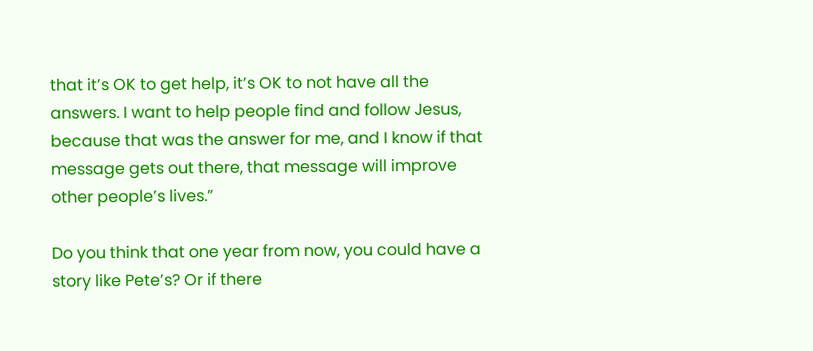that it’s OK to get help, it’s OK to not have all the answers. I want to help people find and follow Jesus, because that was the answer for me, and I know if that message gets out there, that message will improve other people’s lives.”

Do you think that one year from now, you could have a story like Pete’s? Or if there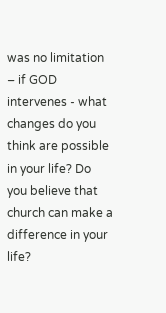was no limitation – if GOD intervenes - what changes do you think are possible in your life? Do you believe that church can make a difference in your life?